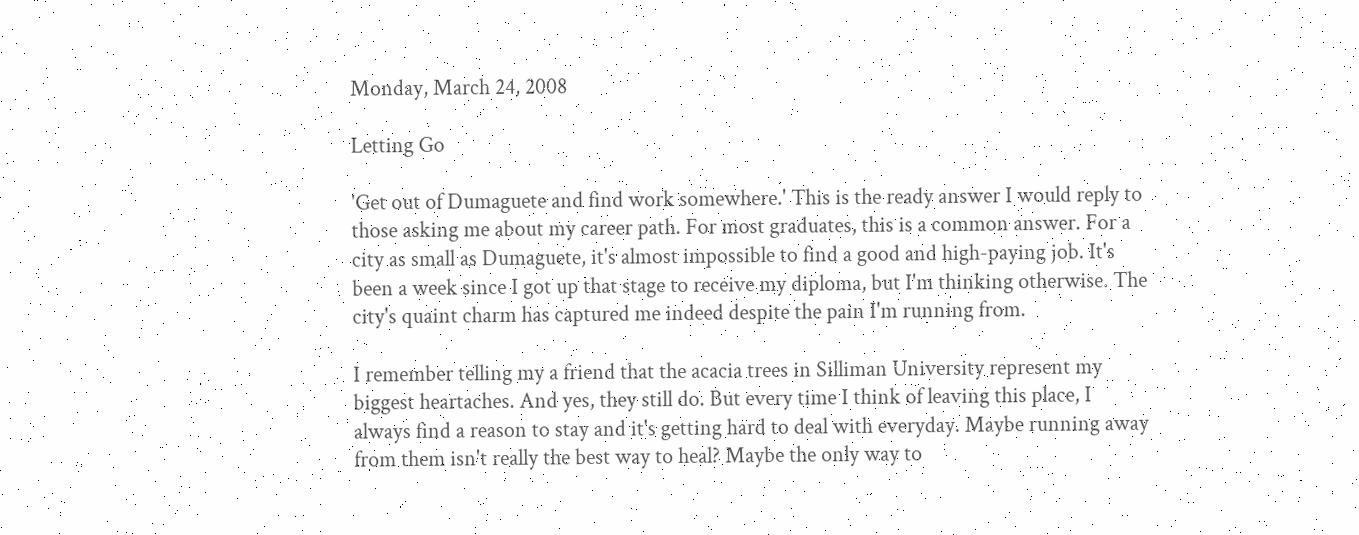Monday, March 24, 2008

Letting Go

'Get out of Dumaguete and find work somewhere.' This is the ready answer I would reply to those asking me about my career path. For most graduates, this is a common answer. For a city as small as Dumaguete, it's almost impossible to find a good and high-paying job. It's been a week since I got up that stage to receive my diploma, but I'm thinking otherwise. The city's quaint charm has captured me indeed despite the pain I'm running from.

I remember telling my a friend that the acacia trees in Silliman University represent my biggest heartaches. And yes, they still do. But every time I think of leaving this place, I always find a reason to stay and it's getting hard to deal with everyday. Maybe running away from them isn't really the best way to heal? Maybe the only way to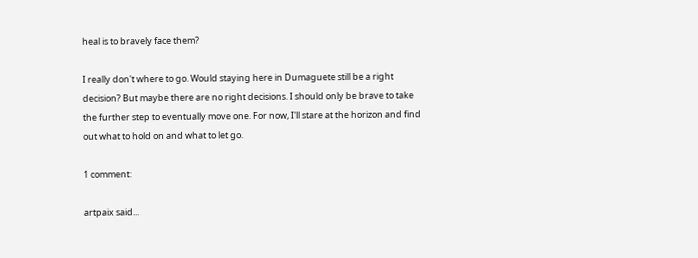heal is to bravely face them?

I really don't where to go. Would staying here in Dumaguete still be a right decision? But maybe there are no right decisions. I should only be brave to take the further step to eventually move one. For now, I'll stare at the horizon and find out what to hold on and what to let go.

1 comment:

artpaix said...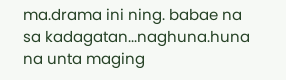ma.drama ini ning. babae na sa kadagatan...naghuna.huna na unta maging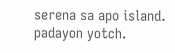serena sa apo island. padayon yotch.